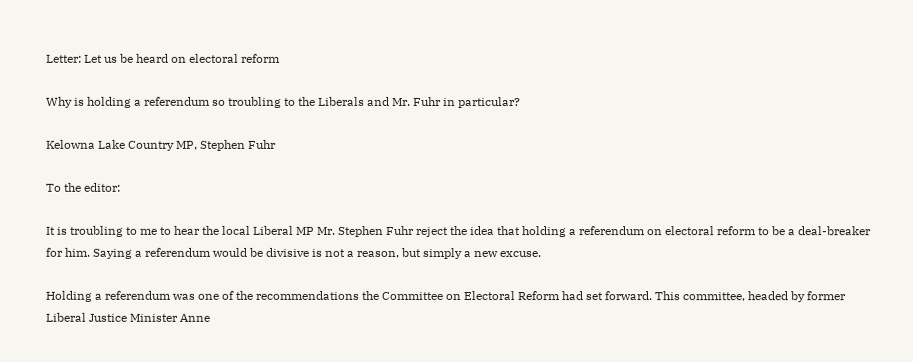Letter: Let us be heard on electoral reform

Why is holding a referendum so troubling to the Liberals and Mr. Fuhr in particular?

Kelowna Lake Country MP, Stephen Fuhr

To the editor:

It is troubling to me to hear the local Liberal MP Mr. Stephen Fuhr reject the idea that holding a referendum on electoral reform to be a deal-breaker for him. Saying a referendum would be divisive is not a reason, but simply a new excuse.

Holding a referendum was one of the recommendations the Committee on Electoral Reform had set forward. This committee, headed by former Liberal Justice Minister Anne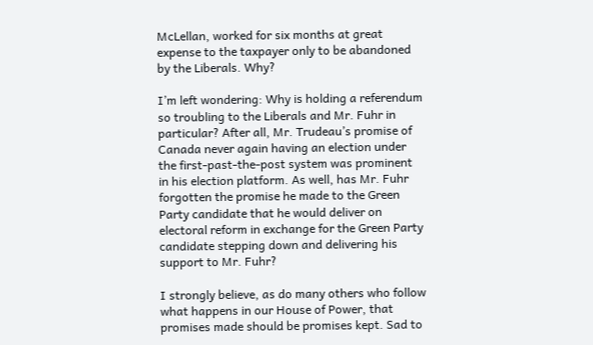McLellan, worked for six months at great expense to the taxpayer only to be abandoned by the Liberals. Why?

I’m left wondering: Why is holding a referendum so troubling to the Liberals and Mr. Fuhr in particular? After all, Mr. Trudeau’s promise of Canada never again having an election under the first-past-the-post system was prominent in his election platform. As well, has Mr. Fuhr forgotten the promise he made to the Green Party candidate that he would deliver on electoral reform in exchange for the Green Party candidate stepping down and delivering his support to Mr. Fuhr?

I strongly believe, as do many others who follow what happens in our House of Power, that promises made should be promises kept. Sad to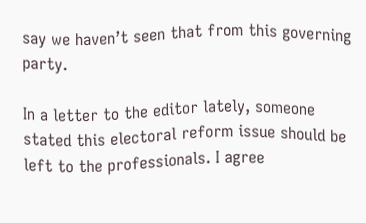say we haven’t seen that from this governing party.

In a letter to the editor lately, someone stated this electoral reform issue should be left to the professionals. I agree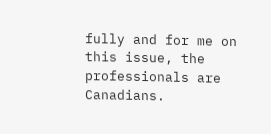fully and for me on this issue, the professionals are Canadians.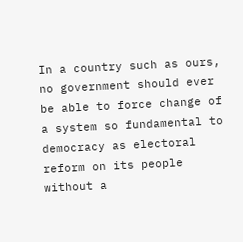In a country such as ours, no government should ever be able to force change of a system so fundamental to democracy as electoral reform on its people without a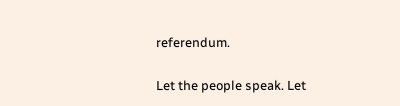referendum.

Let the people speak. Let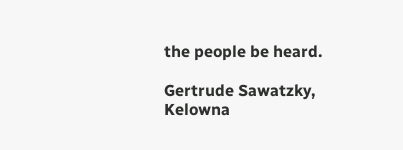the people be heard.

Gertrude Sawatzky, Kelowna